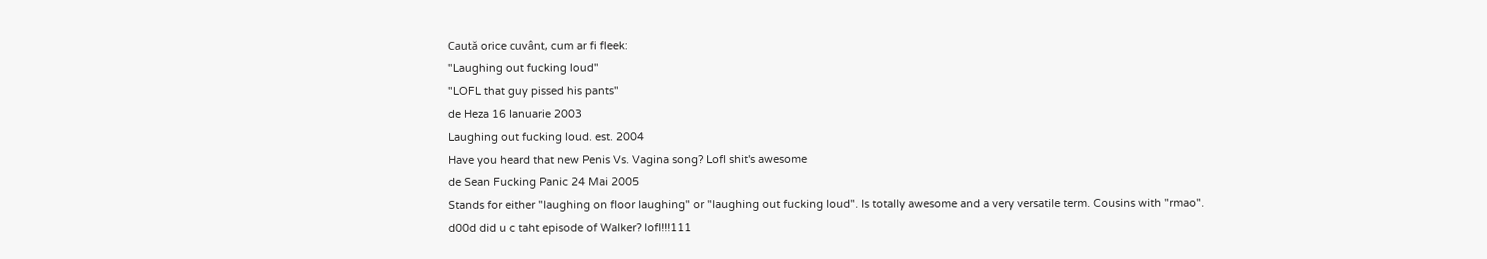Caută orice cuvânt, cum ar fi fleek:
"Laughing out fucking loud"
"LOFL that guy pissed his pants"
de Heza 16 Ianuarie 2003
Laughing out fucking loud. est. 2004
Have you heard that new Penis Vs. Vagina song? Lofl shit's awesome
de Sean Fucking Panic 24 Mai 2005
Stands for either "laughing on floor laughing" or "laughing out fucking loud". Is totally awesome and a very versatile term. Cousins with "rmao".
d00d did u c taht episode of Walker? lofl!!!111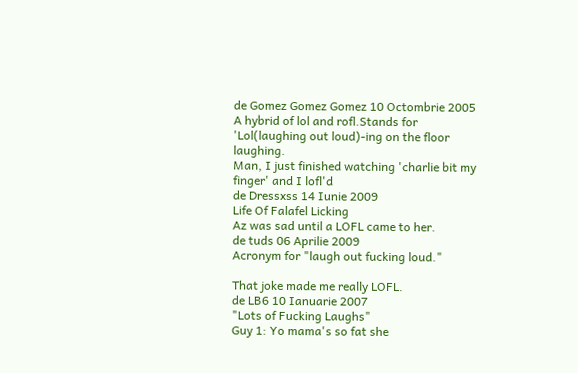de Gomez Gomez Gomez 10 Octombrie 2005
A hybrid of lol and rofl.Stands for 'Lol(laughing out loud)-ing on the floor laughing.
Man, I just finished watching 'charlie bit my finger' and I lofl'd
de Dressxss 14 Iunie 2009
Life Of Falafel Licking
Az was sad until a LOFL came to her.
de tuds 06 Aprilie 2009
Acronym for "laugh out fucking loud."

That joke made me really LOFL.
de LB6 10 Ianuarie 2007
"Lots of Fucking Laughs"
Guy 1: Yo mama's so fat she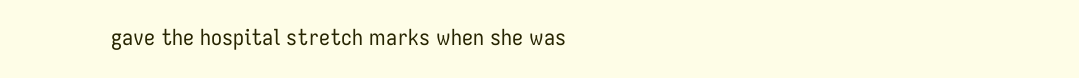gave the hospital stretch marks when she was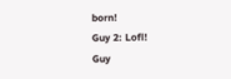born!
Guy 2: Lofl!
Guy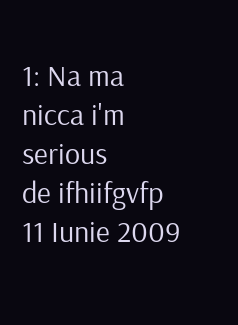1: Na ma nicca i'm serious
de ifhiifgvfp 11 Iunie 2009